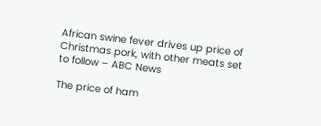African swine fever drives up price of Christmas pork, with other meats set to follow – ABC News

The price of ham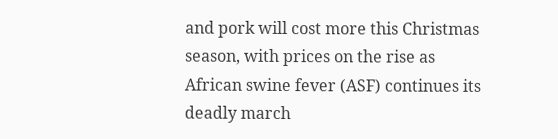and pork will cost more this Christmas season, with prices on the rise as African swine fever (ASF) continues its deadly march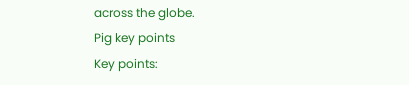across the globe.
Pig key points
Key points: